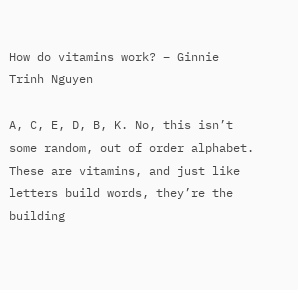How do vitamins work? – Ginnie Trinh Nguyen

A, C, E, D, B, K. No, this isn’t some random, out of order alphabet. These are vitamins, and just like letters build words, they’re the building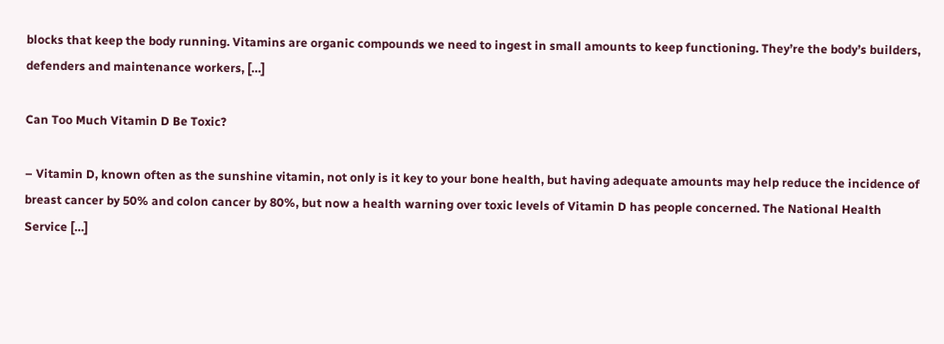blocks that keep the body running. Vitamins are organic compounds we need to ingest in small amounts to keep functioning. They’re the body’s builders, defenders and maintenance workers, […]

Can Too Much Vitamin D Be Toxic?

– Vitamin D, known often as the sunshine vitamin, not only is it key to your bone health, but having adequate amounts may help reduce the incidence of breast cancer by 50% and colon cancer by 80%, but now a health warning over toxic levels of Vitamin D has people concerned. The National Health Service […]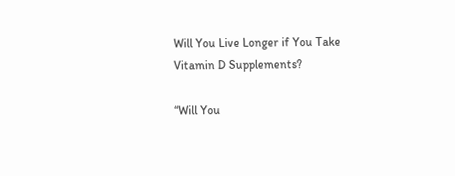Will You Live Longer if You Take Vitamin D Supplements?

“Will You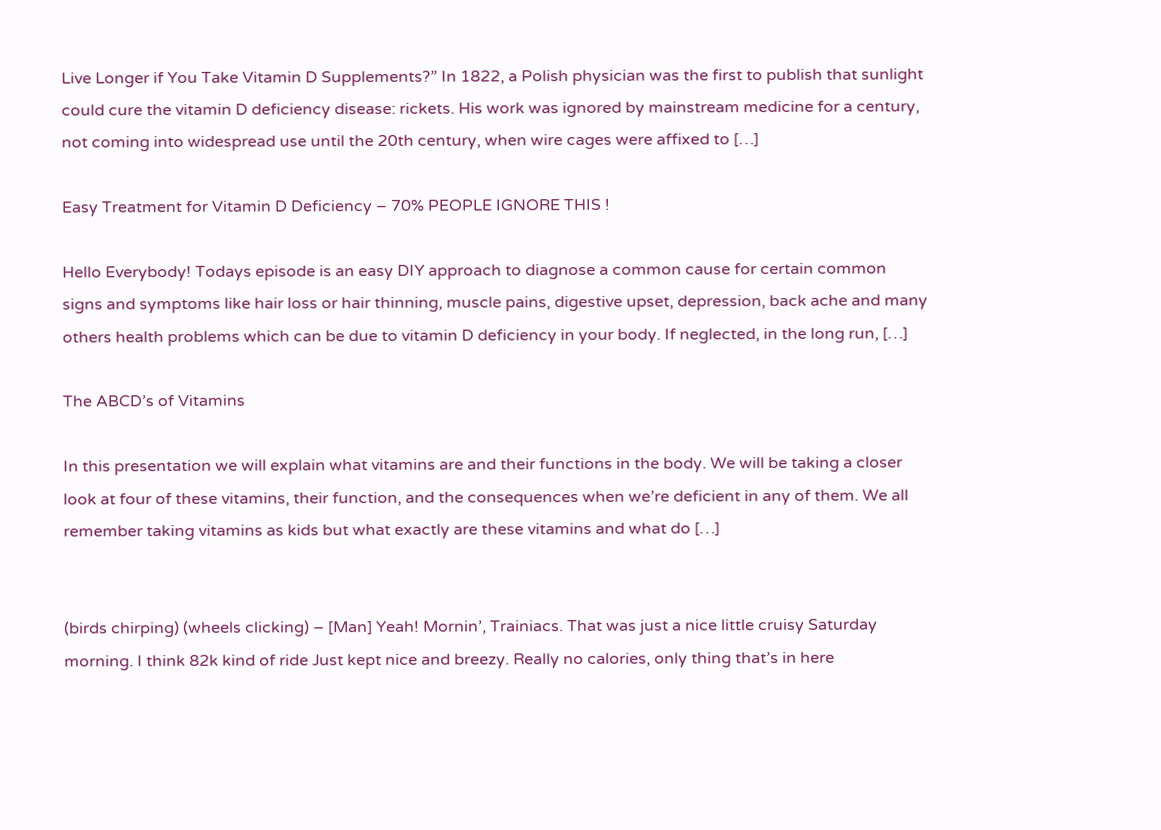Live Longer if You Take Vitamin D Supplements?” In 1822, a Polish physician was the first to publish that sunlight could cure the vitamin D deficiency disease: rickets. His work was ignored by mainstream medicine for a century, not coming into widespread use until the 20th century, when wire cages were affixed to […]

Easy Treatment for Vitamin D Deficiency – 70% PEOPLE IGNORE THIS !

Hello Everybody! Todays episode is an easy DIY approach to diagnose a common cause for certain common signs and symptoms like hair loss or hair thinning, muscle pains, digestive upset, depression, back ache and many others health problems which can be due to vitamin D deficiency in your body. If neglected, in the long run, […]

The ABCD’s of Vitamins

In this presentation we will explain what vitamins are and their functions in the body. We will be taking a closer look at four of these vitamins, their function, and the consequences when we’re deficient in any of them. We all remember taking vitamins as kids but what exactly are these vitamins and what do […]


(birds chirping) (wheels clicking) – [Man] Yeah! Mornin’, Trainiacs. That was just a nice little cruisy Saturday morning. I think 82k kind of ride Just kept nice and breezy. Really no calories, only thing that’s in here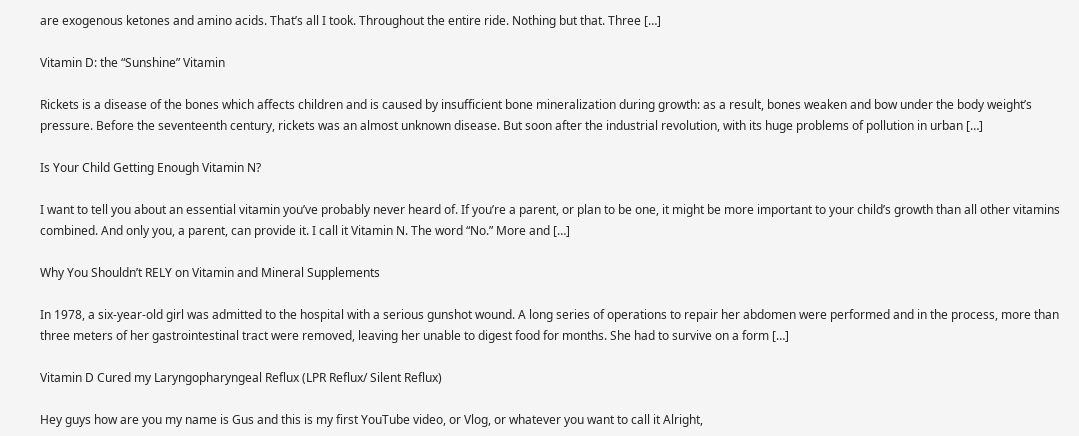are exogenous ketones and amino acids. That’s all I took. Throughout the entire ride. Nothing but that. Three […]

Vitamin D: the “Sunshine” Vitamin

Rickets is a disease of the bones which affects children and is caused by insufficient bone mineralization during growth: as a result, bones weaken and bow under the body weight’s pressure. Before the seventeenth century, rickets was an almost unknown disease. But soon after the industrial revolution, with its huge problems of pollution in urban […]

Is Your Child Getting Enough Vitamin N?

I want to tell you about an essential vitamin you’ve probably never heard of. If you’re a parent, or plan to be one, it might be more important to your child’s growth than all other vitamins combined. And only you, a parent, can provide it. I call it Vitamin N. The word “No.” More and […]

Why You Shouldn’t RELY on Vitamin and Mineral Supplements

In 1978, a six-year-old girl was admitted to the hospital with a serious gunshot wound. A long series of operations to repair her abdomen were performed and in the process, more than three meters of her gastrointestinal tract were removed, leaving her unable to digest food for months. She had to survive on a form […]

Vitamin D Cured my Laryngopharyngeal Reflux (LPR Reflux/ Silent Reflux)

Hey guys how are you my name is Gus and this is my first YouTube video, or Vlog, or whatever you want to call it Alright,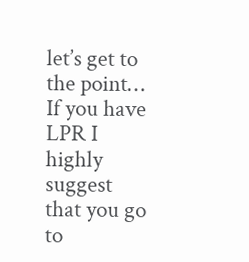let’s get to the point… If you have LPR I highly suggest that you go to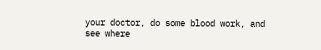your doctor, do some blood work, and see where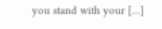you stand with your […]